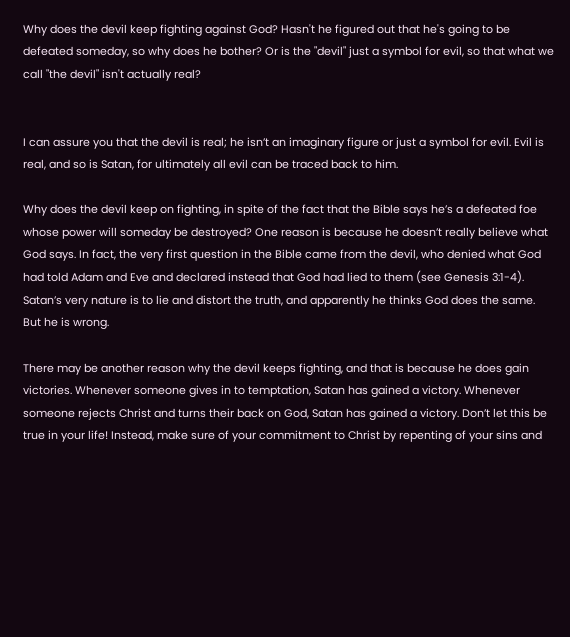Why does the devil keep fighting against God? Hasn't he figured out that he's going to be defeated someday, so why does he bother? Or is the "devil" just a symbol for evil, so that what we call "the devil" isn't actually real?


I can assure you that the devil is real; he isn’t an imaginary figure or just a symbol for evil. Evil is real, and so is Satan, for ultimately all evil can be traced back to him.

Why does the devil keep on fighting, in spite of the fact that the Bible says he’s a defeated foe whose power will someday be destroyed? One reason is because he doesn’t really believe what God says. In fact, the very first question in the Bible came from the devil, who denied what God had told Adam and Eve and declared instead that God had lied to them (see Genesis 3:1-4). Satan’s very nature is to lie and distort the truth, and apparently he thinks God does the same. But he is wrong.

There may be another reason why the devil keeps fighting, and that is because he does gain victories. Whenever someone gives in to temptation, Satan has gained a victory. Whenever someone rejects Christ and turns their back on God, Satan has gained a victory. Don’t let this be true in your life! Instead, make sure of your commitment to Christ by repenting of your sins and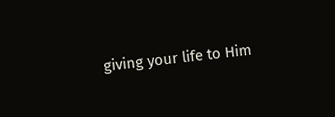giving your life to Him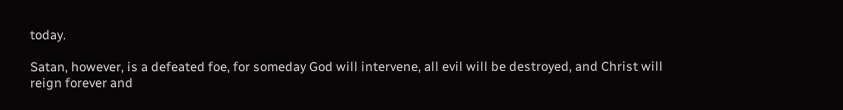today.

Satan, however, is a defeated foe, for someday God will intervene, all evil will be destroyed, and Christ will reign forever and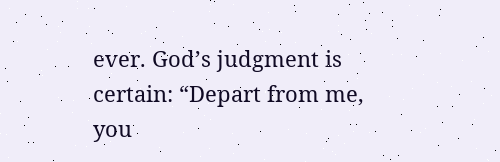ever. God’s judgment is certain: “Depart from me, you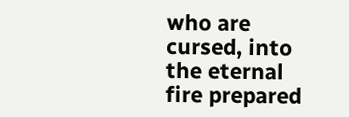who are cursed, into the eternal fire prepared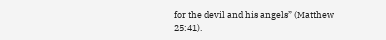for the devil and his angels” (Matthew 25:41).